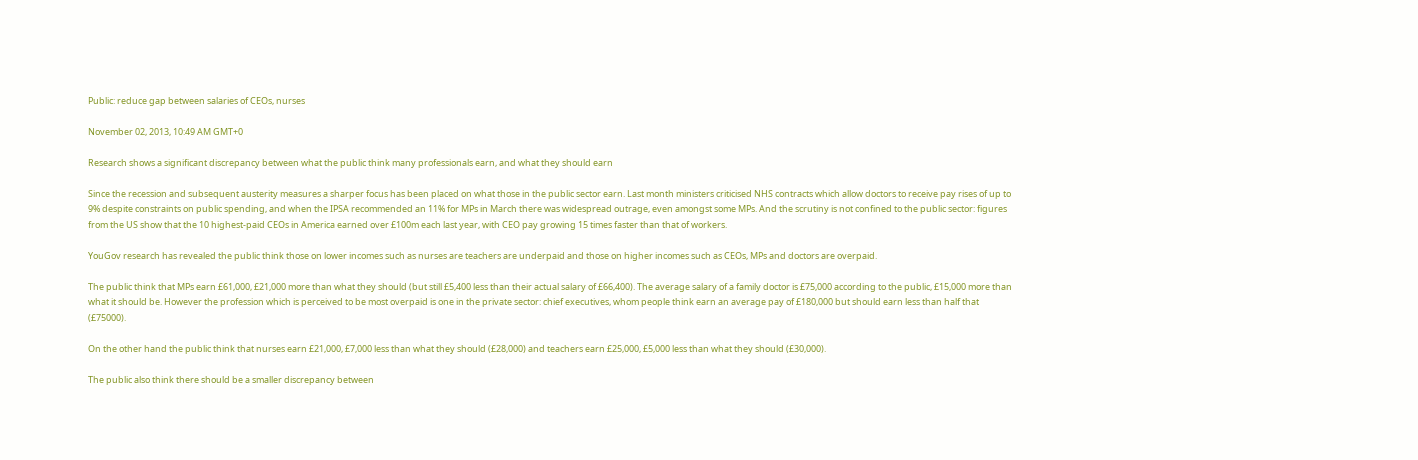Public: reduce gap between salaries of CEOs, nurses

November 02, 2013, 10:49 AM GMT+0

Research shows a significant discrepancy between what the public think many professionals earn, and what they should earn

Since the recession and subsequent austerity measures a sharper focus has been placed on what those in the public sector earn. Last month ministers criticised NHS contracts which allow doctors to receive pay rises of up to 9% despite constraints on public spending, and when the IPSA recommended an 11% for MPs in March there was widespread outrage, even amongst some MPs. And the scrutiny is not confined to the public sector: figures from the US show that the 10 highest-paid CEOs in America earned over £100m each last year, with CEO pay growing 15 times faster than that of workers.

YouGov research has revealed the public think those on lower incomes such as nurses are teachers are underpaid and those on higher incomes such as CEOs, MPs and doctors are overpaid.

The public think that MPs earn £61,000, £21,000 more than what they should (but still £5,400 less than their actual salary of £66,400). The average salary of a family doctor is £75,000 according to the public, £15,000 more than what it should be. However the profession which is perceived to be most overpaid is one in the private sector: chief executives, whom people think earn an average pay of £180,000 but should earn less than half that (£75000).

On the other hand the public think that nurses earn £21,000, £7,000 less than what they should (£28,000) and teachers earn £25,000, £5,000 less than what they should (£30,000).

The public also think there should be a smaller discrepancy between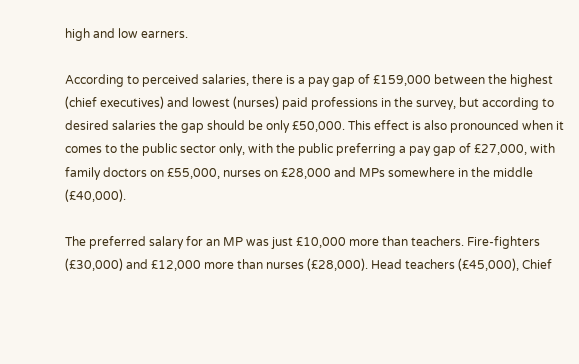high and low earners.

According to perceived salaries, there is a pay gap of £159,000 between the highest (chief executives) and lowest (nurses) paid professions in the survey, but according to desired salaries the gap should be only £50,000. This effect is also pronounced when it comes to the public sector only, with the public preferring a pay gap of £27,000, with family doctors on £55,000, nurses on £28,000 and MPs somewhere in the middle (£40,000).

The preferred salary for an MP was just £10,000 more than teachers. Fire-fighters (£30,000) and £12,000 more than nurses (£28,000). Head teachers (£45,000), Chief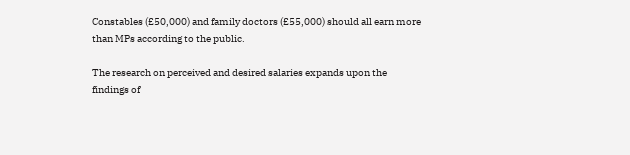Constables (£50,000) and family doctors (£55,000) should all earn more than MPs according to the public.

The research on perceived and desired salaries expands upon the findings of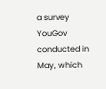a survey YouGov conducted in May, which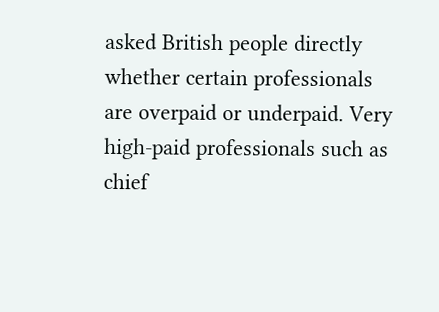asked British people directly whether certain professionals are overpaid or underpaid. Very high-paid professionals such as chief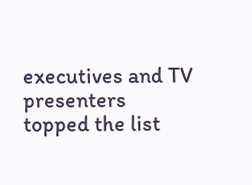executives and TV presenters topped the list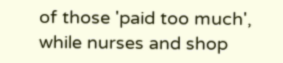of those 'paid too much', while nurses and shop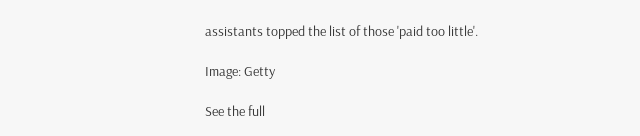assistants topped the list of those 'paid too little'.

Image: Getty

See the full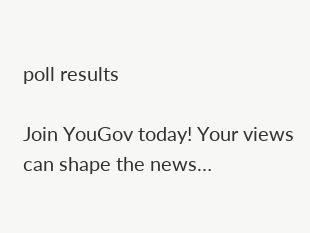poll results

Join YouGov today! Your views can shape the news…